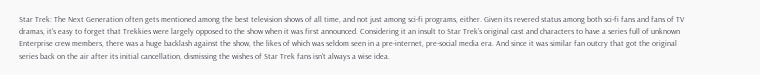Star Trek: The Next Generation often gets mentioned among the best television shows of all time, and not just among sci-fi programs, either. Given its revered status among both sci-fi fans and fans of TV dramas, it's easy to forget that Trekkies were largely opposed to the show when it was first announced. Considering it an insult to Star Trek's original cast and characters to have a series full of unknown Enterprise crew members, there was a huge backlash against the show, the likes of which was seldom seen in a pre-internet, pre-social media era. And since it was similar fan outcry that got the original series back on the air after its initial cancellation, dismissing the wishes of Star Trek fans isn't always a wise idea.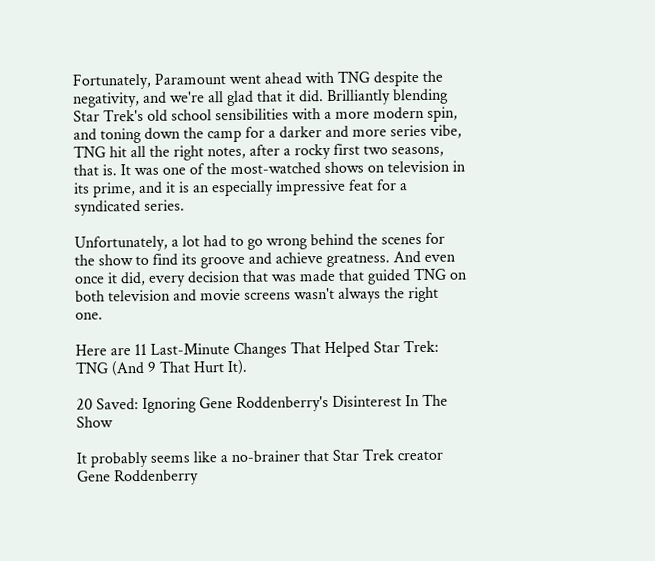Fortunately, Paramount went ahead with TNG despite the negativity, and we're all glad that it did. Brilliantly blending Star Trek's old school sensibilities with a more modern spin, and toning down the camp for a darker and more series vibe, TNG hit all the right notes, after a rocky first two seasons, that is. It was one of the most-watched shows on television in its prime, and it is an especially impressive feat for a syndicated series.

Unfortunately, a lot had to go wrong behind the scenes for the show to find its groove and achieve greatness. And even once it did, every decision that was made that guided TNG on both television and movie screens wasn't always the right one.

Here are 11 Last-Minute Changes That Helped Star Trek: TNG (And 9 That Hurt It).

20 Saved: Ignoring Gene Roddenberry's Disinterest In The Show

It probably seems like a no-brainer that Star Trek creator Gene Roddenberry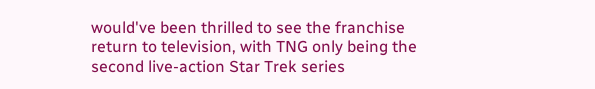would've been thrilled to see the franchise return to television, with TNG only being the second live-action Star Trek series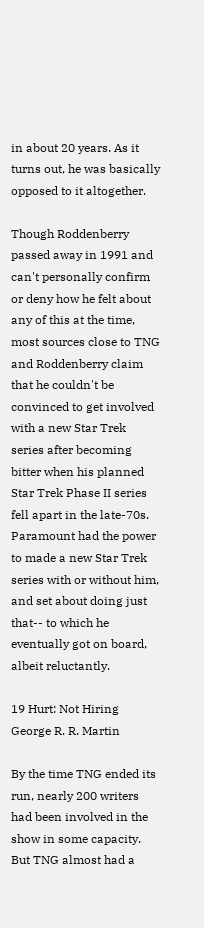in about 20 years. As it turns out, he was basically opposed to it altogether.

Though Roddenberry passed away in 1991 and can't personally confirm or deny how he felt about any of this at the time, most sources close to TNG and Roddenberry claim that he couldn't be convinced to get involved with a new Star Trek series after becoming bitter when his planned Star Trek Phase II series fell apart in the late-70s. Paramount had the power to made a new Star Trek series with or without him, and set about doing just that-- to which he eventually got on board, albeit reluctantly.

19 Hurt: Not Hiring George R. R. Martin

By the time TNG ended its run, nearly 200 writers had been involved in the show in some capacity. But TNG almost had a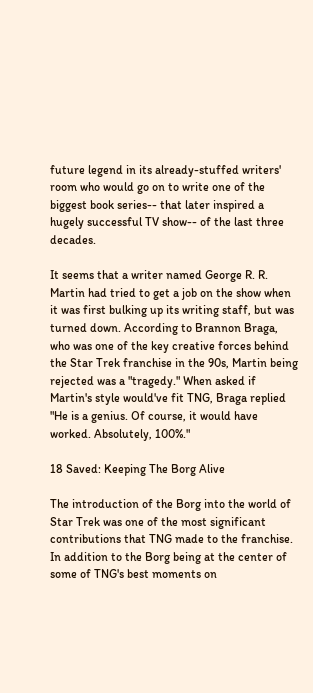future legend in its already-stuffed writers' room who would go on to write one of the biggest book series-- that later inspired a hugely successful TV show-- of the last three decades.

It seems that a writer named George R. R. Martin had tried to get a job on the show when it was first bulking up its writing staff, but was turned down. According to Brannon Braga, who was one of the key creative forces behind the Star Trek franchise in the 90s, Martin being rejected was a "tragedy." When asked if Martin's style would've fit TNG, Braga replied "He is a genius. Of course, it would have worked. Absolutely, 100%."

18 Saved: Keeping The Borg Alive

The introduction of the Borg into the world of Star Trek was one of the most significant contributions that TNG made to the franchise. In addition to the Borg being at the center of some of TNG's best moments on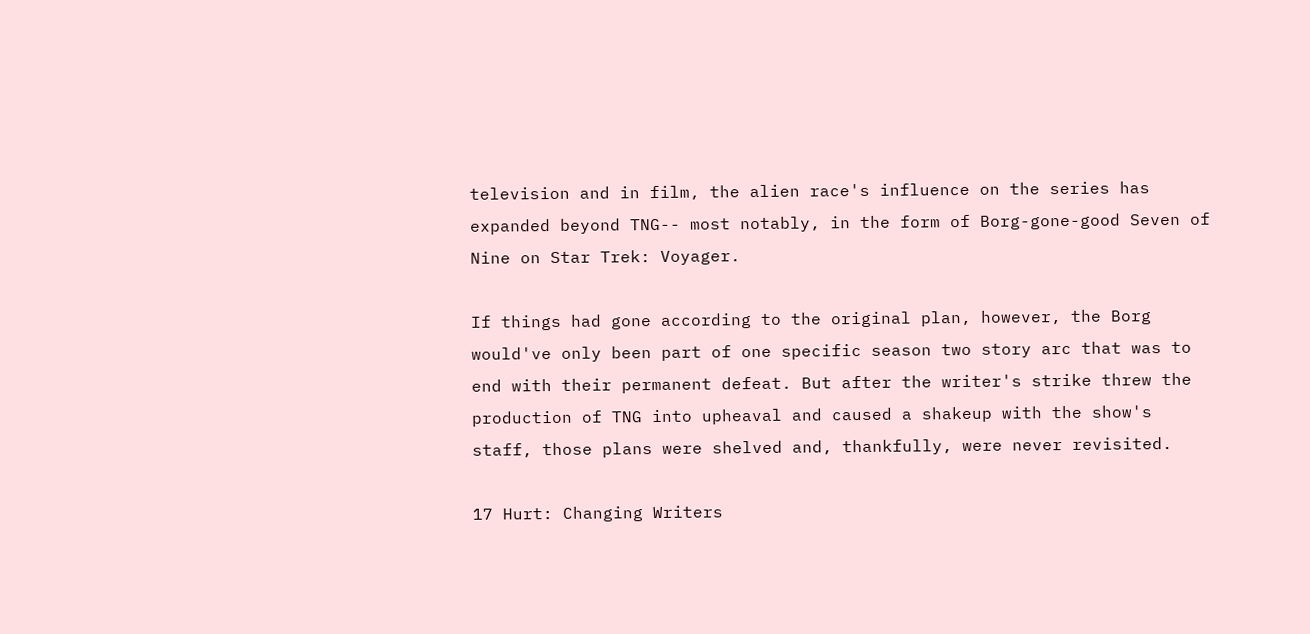television and in film, the alien race's influence on the series has expanded beyond TNG-- most notably, in the form of Borg-gone-good Seven of Nine on Star Trek: Voyager.

If things had gone according to the original plan, however, the Borg would've only been part of one specific season two story arc that was to end with their permanent defeat. But after the writer's strike threw the production of TNG into upheaval and caused a shakeup with the show's staff, those plans were shelved and, thankfully, were never revisited.

17 Hurt: Changing Writers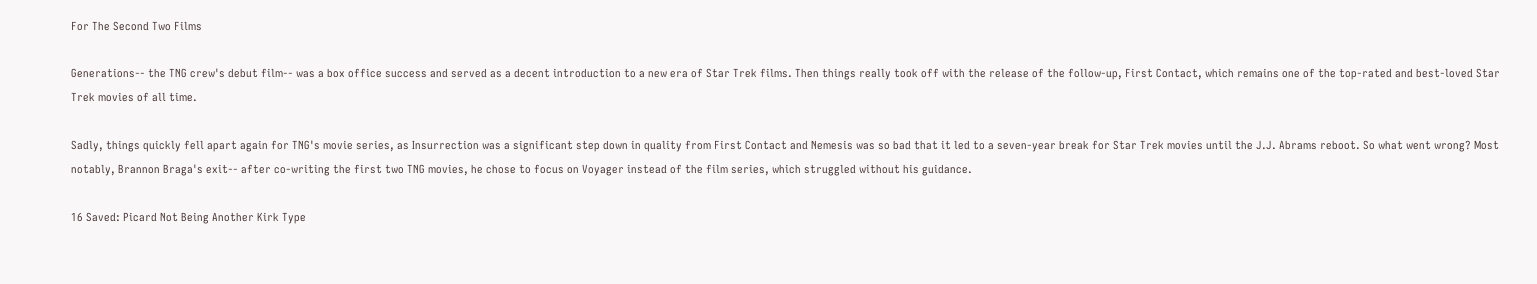For The Second Two Films

Generations-- the TNG crew's debut film-- was a box office success and served as a decent introduction to a new era of Star Trek films. Then things really took off with the release of the follow-up, First Contact, which remains one of the top-rated and best-loved Star Trek movies of all time.

Sadly, things quickly fell apart again for TNG's movie series, as Insurrection was a significant step down in quality from First Contact and Nemesis was so bad that it led to a seven-year break for Star Trek movies until the J.J. Abrams reboot. So what went wrong? Most notably, Brannon Braga's exit-- after co-writing the first two TNG movies, he chose to focus on Voyager instead of the film series, which struggled without his guidance.

16 Saved: Picard Not Being Another Kirk Type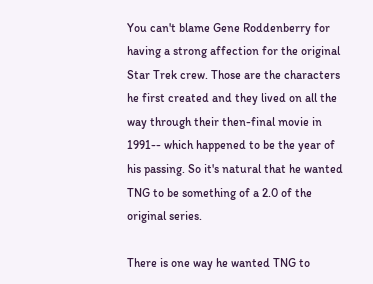You can't blame Gene Roddenberry for having a strong affection for the original Star Trek crew. Those are the characters he first created and they lived on all the way through their then-final movie in 1991-- which happened to be the year of his passing. So it's natural that he wanted TNG to be something of a 2.0 of the original series.

There is one way he wanted TNG to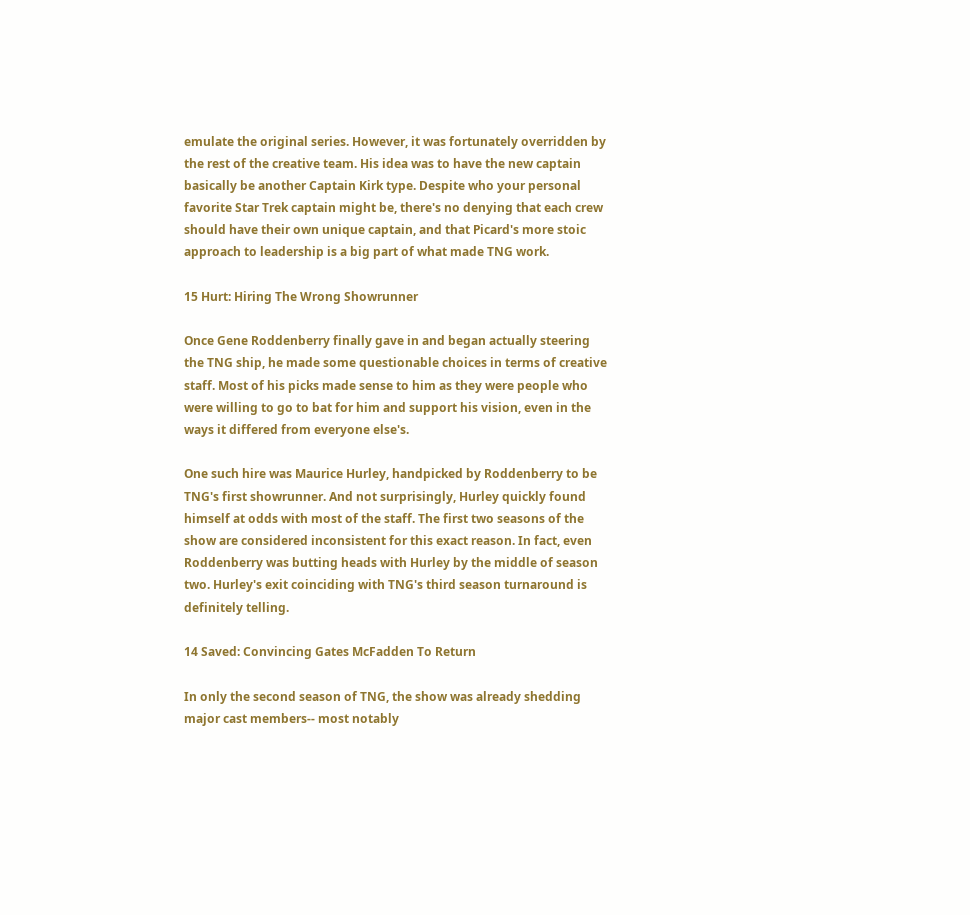emulate the original series. However, it was fortunately overridden by the rest of the creative team. His idea was to have the new captain basically be another Captain Kirk type. Despite who your personal favorite Star Trek captain might be, there's no denying that each crew should have their own unique captain, and that Picard's more stoic approach to leadership is a big part of what made TNG work.

15 Hurt: Hiring The Wrong Showrunner

Once Gene Roddenberry finally gave in and began actually steering the TNG ship, he made some questionable choices in terms of creative staff. Most of his picks made sense to him as they were people who were willing to go to bat for him and support his vision, even in the ways it differed from everyone else's.

One such hire was Maurice Hurley, handpicked by Roddenberry to be TNG's first showrunner. And not surprisingly, Hurley quickly found himself at odds with most of the staff. The first two seasons of the show are considered inconsistent for this exact reason. In fact, even Roddenberry was butting heads with Hurley by the middle of season two. Hurley's exit coinciding with TNG's third season turnaround is definitely telling.

14 Saved: Convincing Gates McFadden To Return

In only the second season of TNG, the show was already shedding major cast members-- most notably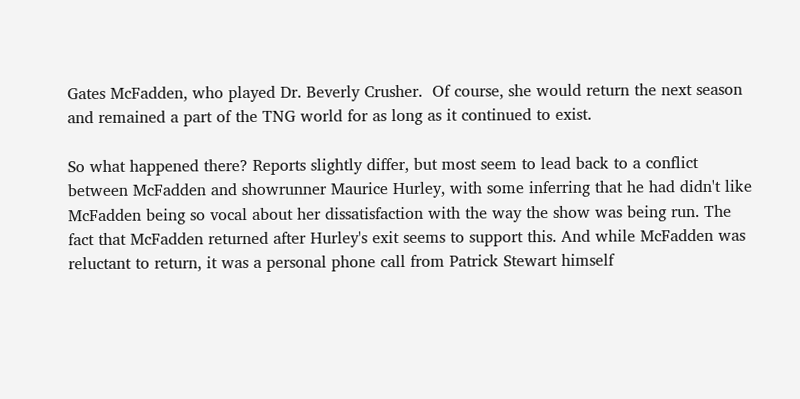Gates McFadden, who played Dr. Beverly Crusher.  Of course, she would return the next season and remained a part of the TNG world for as long as it continued to exist.

So what happened there? Reports slightly differ, but most seem to lead back to a conflict between McFadden and showrunner Maurice Hurley, with some inferring that he had didn't like McFadden being so vocal about her dissatisfaction with the way the show was being run. The fact that McFadden returned after Hurley's exit seems to support this. And while McFadden was reluctant to return, it was a personal phone call from Patrick Stewart himself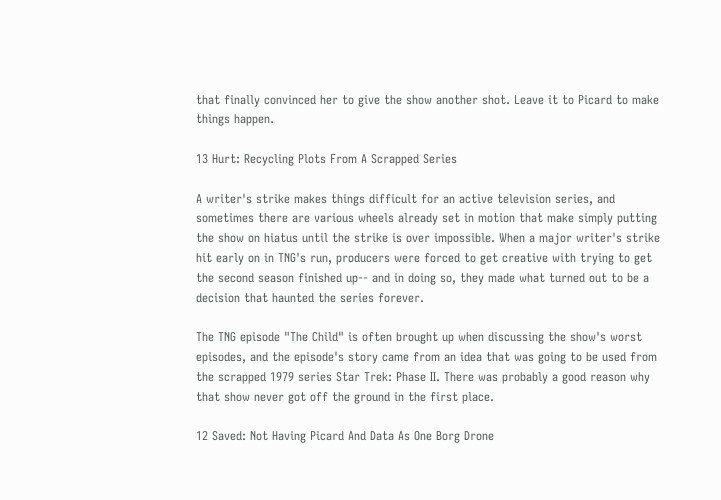that finally convinced her to give the show another shot. Leave it to Picard to make things happen.

13 Hurt: Recycling Plots From A Scrapped Series

A writer's strike makes things difficult for an active television series, and sometimes there are various wheels already set in motion that make simply putting the show on hiatus until the strike is over impossible. When a major writer's strike hit early on in TNG's run, producers were forced to get creative with trying to get the second season finished up-- and in doing so, they made what turned out to be a decision that haunted the series forever.

The TNG episode "The Child" is often brought up when discussing the show's worst episodes, and the episode's story came from an idea that was going to be used from the scrapped 1979 series Star Trek: Phase II. There was probably a good reason why that show never got off the ground in the first place.

12 Saved: Not Having Picard And Data As One Borg Drone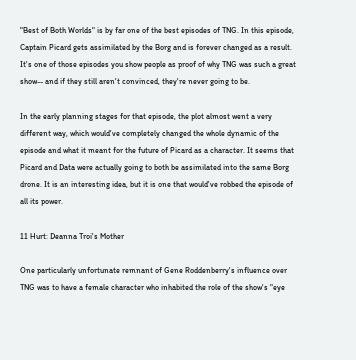"Best of Both Worlds" is by far one of the best episodes of TNG. In this episode, Captain Picard gets assimilated by the Borg and is forever changed as a result. It's one of those episodes you show people as proof of why TNG was such a great show-- and if they still aren't convinced, they're never going to be.

In the early planning stages for that episode, the plot almost went a very different way, which would've completely changed the whole dynamic of the episode and what it meant for the future of Picard as a character. It seems that Picard and Data were actually going to both be assimilated into the same Borg drone. It is an interesting idea, but it is one that would've robbed the episode of all its power.

11 Hurt: Deanna Troi's Mother

One particularly unfortunate remnant of Gene Roddenberry's influence over TNG was to have a female character who inhabited the role of the show's "eye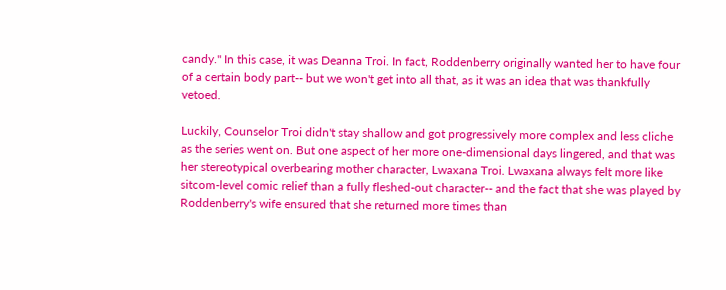candy." In this case, it was Deanna Troi. In fact, Roddenberry originally wanted her to have four of a certain body part-- but we won't get into all that, as it was an idea that was thankfully vetoed.

Luckily, Counselor Troi didn't stay shallow and got progressively more complex and less cliche as the series went on. But one aspect of her more one-dimensional days lingered, and that was her stereotypical overbearing mother character, Lwaxana Troi. Lwaxana always felt more like sitcom-level comic relief than a fully fleshed-out character-- and the fact that she was played by Roddenberry's wife ensured that she returned more times than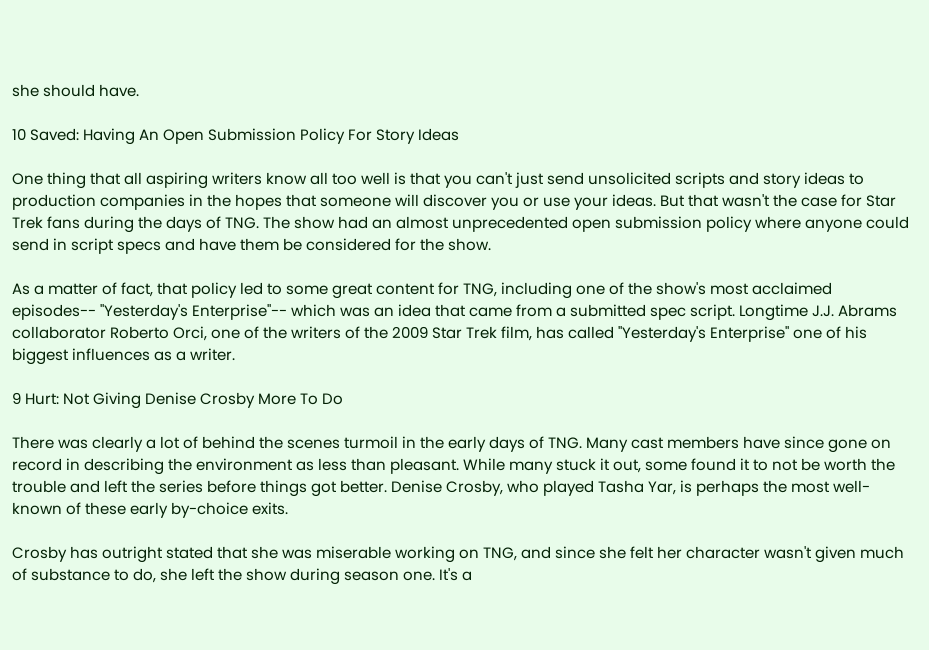she should have.

10 Saved: Having An Open Submission Policy For Story Ideas

One thing that all aspiring writers know all too well is that you can't just send unsolicited scripts and story ideas to production companies in the hopes that someone will discover you or use your ideas. But that wasn't the case for Star Trek fans during the days of TNG. The show had an almost unprecedented open submission policy where anyone could send in script specs and have them be considered for the show.

As a matter of fact, that policy led to some great content for TNG, including one of the show's most acclaimed episodes-- "Yesterday's Enterprise"-- which was an idea that came from a submitted spec script. Longtime J.J. Abrams collaborator Roberto Orci, one of the writers of the 2009 Star Trek film, has called "Yesterday's Enterprise" one of his biggest influences as a writer.

9 Hurt: Not Giving Denise Crosby More To Do

There was clearly a lot of behind the scenes turmoil in the early days of TNG. Many cast members have since gone on record in describing the environment as less than pleasant. While many stuck it out, some found it to not be worth the trouble and left the series before things got better. Denise Crosby, who played Tasha Yar, is perhaps the most well-known of these early by-choice exits.

Crosby has outright stated that she was miserable working on TNG, and since she felt her character wasn't given much of substance to do, she left the show during season one. It's a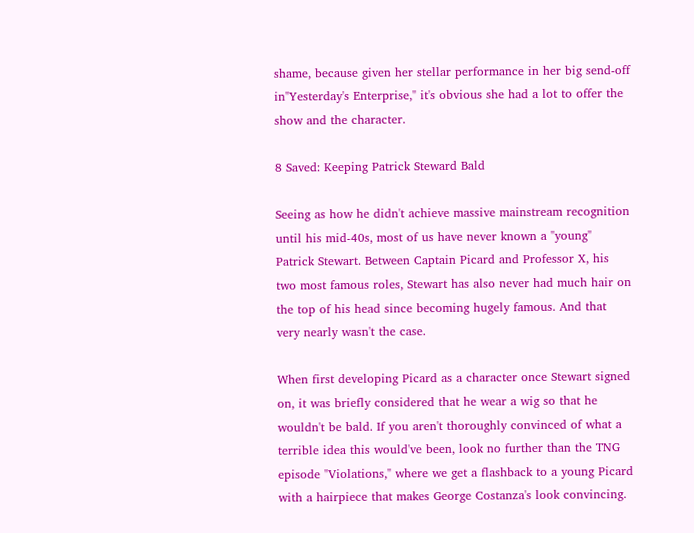shame, because given her stellar performance in her big send-off in"Yesterday's Enterprise," it's obvious she had a lot to offer the show and the character.

8 Saved: Keeping Patrick Steward Bald

Seeing as how he didn't achieve massive mainstream recognition until his mid-40s, most of us have never known a "young" Patrick Stewart. Between Captain Picard and Professor X, his two most famous roles, Stewart has also never had much hair on the top of his head since becoming hugely famous. And that very nearly wasn't the case.

When first developing Picard as a character once Stewart signed on, it was briefly considered that he wear a wig so that he wouldn't be bald. If you aren't thoroughly convinced of what a terrible idea this would've been, look no further than the TNG episode "Violations," where we get a flashback to a young Picard with a hairpiece that makes George Costanza's look convincing.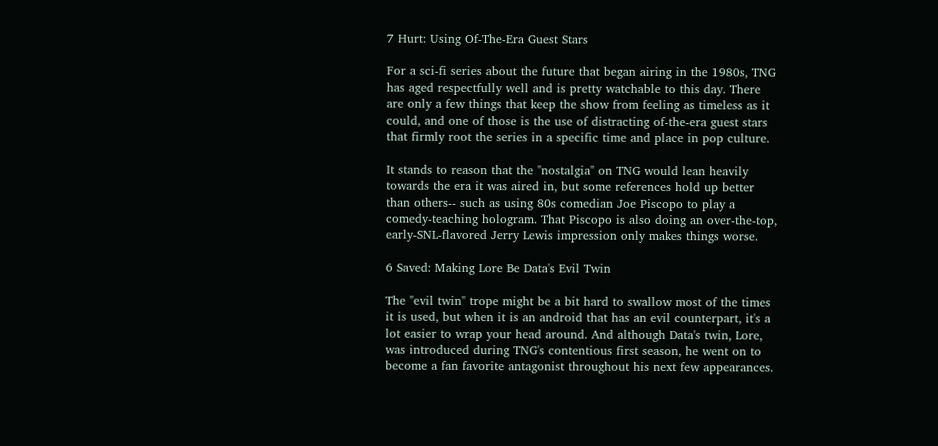7 Hurt: Using Of-The-Era Guest Stars

For a sci-fi series about the future that began airing in the 1980s, TNG has aged respectfully well and is pretty watchable to this day. There are only a few things that keep the show from feeling as timeless as it could, and one of those is the use of distracting of-the-era guest stars that firmly root the series in a specific time and place in pop culture.

It stands to reason that the "nostalgia" on TNG would lean heavily towards the era it was aired in, but some references hold up better than others-- such as using 80s comedian Joe Piscopo to play a comedy-teaching hologram. That Piscopo is also doing an over-the-top, early-SNL-flavored Jerry Lewis impression only makes things worse.

6 Saved: Making Lore Be Data's Evil Twin

The "evil twin" trope might be a bit hard to swallow most of the times it is used, but when it is an android that has an evil counterpart, it's a lot easier to wrap your head around. And although Data's twin, Lore, was introduced during TNG's contentious first season, he went on to become a fan favorite antagonist throughout his next few appearances.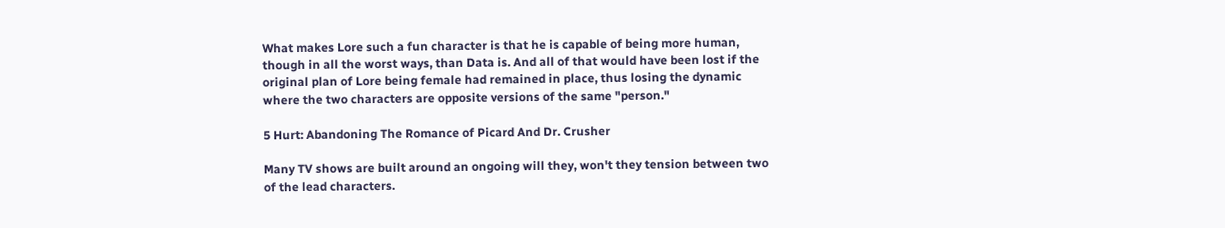What makes Lore such a fun character is that he is capable of being more human, though in all the worst ways, than Data is. And all of that would have been lost if the original plan of Lore being female had remained in place, thus losing the dynamic where the two characters are opposite versions of the same "person."

5 Hurt: Abandoning The Romance of Picard And Dr. Crusher

Many TV shows are built around an ongoing will they, won't they tension between two of the lead characters.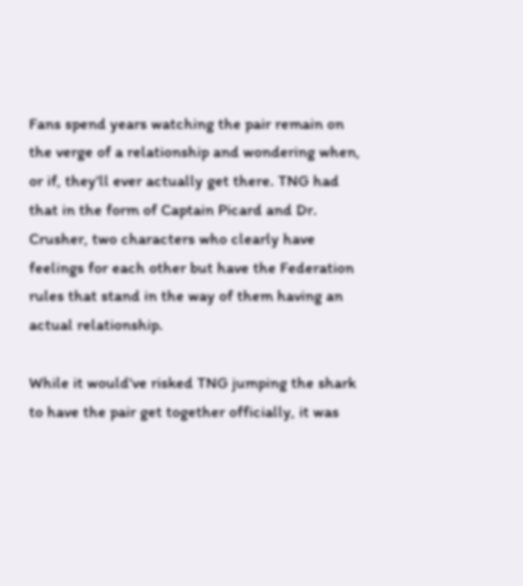Fans spend years watching the pair remain on the verge of a relationship and wondering when, or if, they'll ever actually get there. TNG had that in the form of Captain Picard and Dr. Crusher, two characters who clearly have feelings for each other but have the Federation rules that stand in the way of them having an actual relationship.

While it would've risked TNG jumping the shark to have the pair get together officially, it was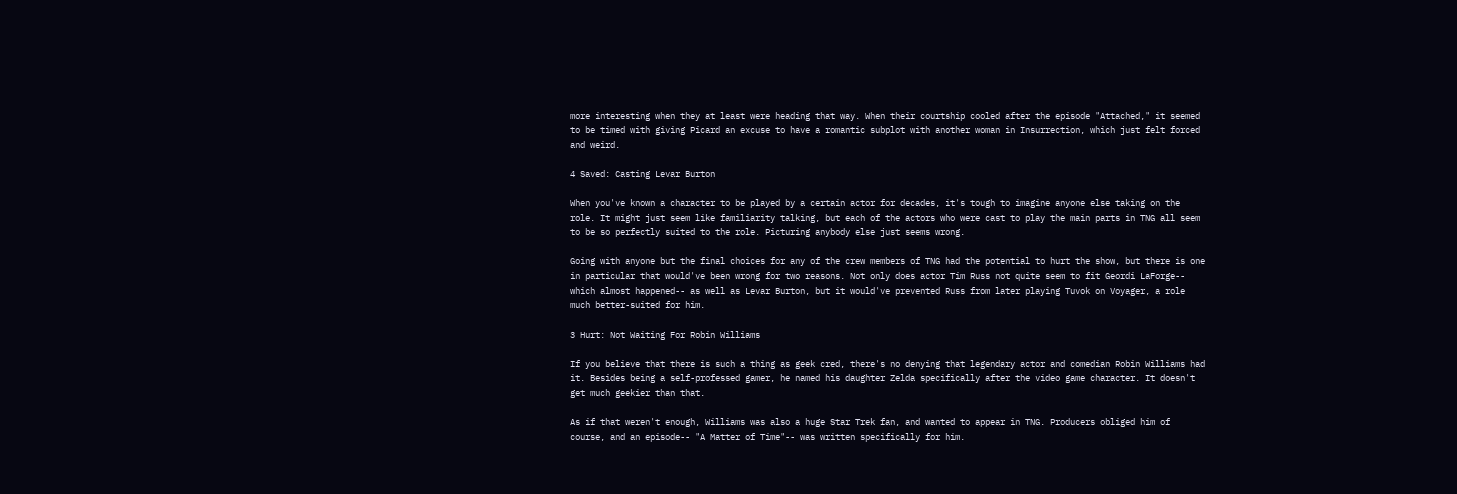more interesting when they at least were heading that way. When their courtship cooled after the episode "Attached," it seemed to be timed with giving Picard an excuse to have a romantic subplot with another woman in Insurrection, which just felt forced and weird.

4 Saved: Casting Levar Burton

When you've known a character to be played by a certain actor for decades, it's tough to imagine anyone else taking on the role. It might just seem like familiarity talking, but each of the actors who were cast to play the main parts in TNG all seem to be so perfectly suited to the role. Picturing anybody else just seems wrong.

Going with anyone but the final choices for any of the crew members of TNG had the potential to hurt the show, but there is one in particular that would've been wrong for two reasons. Not only does actor Tim Russ not quite seem to fit Geordi LaForge-- which almost happened-- as well as Levar Burton, but it would've prevented Russ from later playing Tuvok on Voyager, a role much better-suited for him.

3 Hurt: Not Waiting For Robin Williams

If you believe that there is such a thing as geek cred, there's no denying that legendary actor and comedian Robin Williams had it. Besides being a self-professed gamer, he named his daughter Zelda specifically after the video game character. It doesn't get much geekier than that.

As if that weren't enough, Williams was also a huge Star Trek fan, and wanted to appear in TNG. Producers obliged him of course, and an episode-- "A Matter of Time"-- was written specifically for him.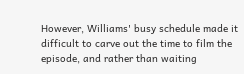However, Williams' busy schedule made it difficult to carve out the time to film the episode, and rather than waiting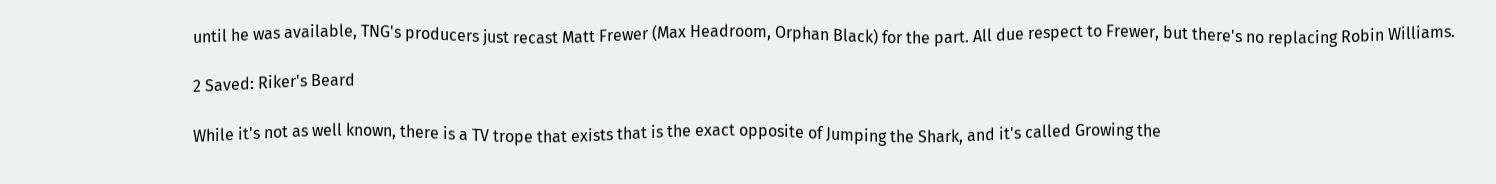until he was available, TNG's producers just recast Matt Frewer (Max Headroom, Orphan Black) for the part. All due respect to Frewer, but there's no replacing Robin Williams.

2 Saved: Riker's Beard

While it's not as well known, there is a TV trope that exists that is the exact opposite of Jumping the Shark, and it's called Growing the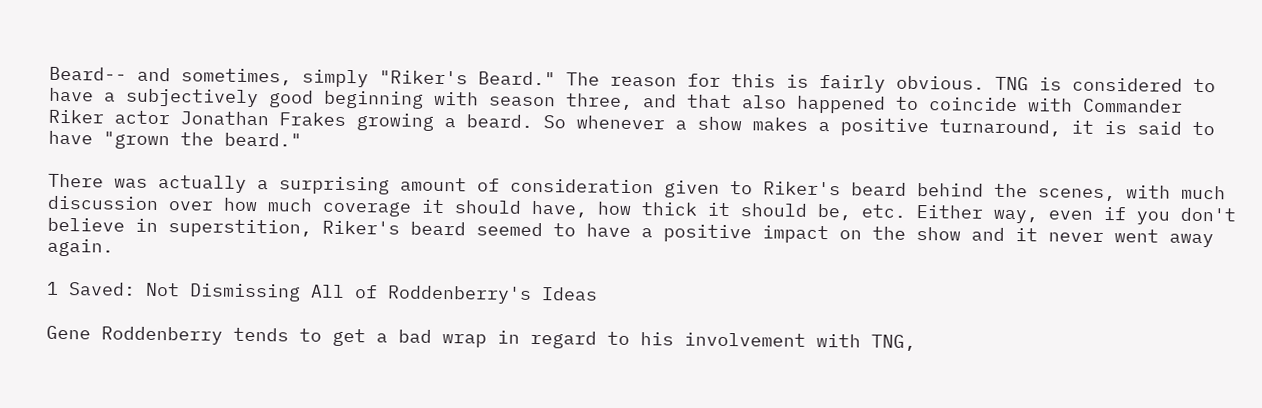Beard-- and sometimes, simply "Riker's Beard." The reason for this is fairly obvious. TNG is considered to have a subjectively good beginning with season three, and that also happened to coincide with Commander Riker actor Jonathan Frakes growing a beard. So whenever a show makes a positive turnaround, it is said to have "grown the beard."

There was actually a surprising amount of consideration given to Riker's beard behind the scenes, with much discussion over how much coverage it should have, how thick it should be, etc. Either way, even if you don't believe in superstition, Riker's beard seemed to have a positive impact on the show and it never went away again.

1 Saved: Not Dismissing All of Roddenberry's Ideas

Gene Roddenberry tends to get a bad wrap in regard to his involvement with TNG,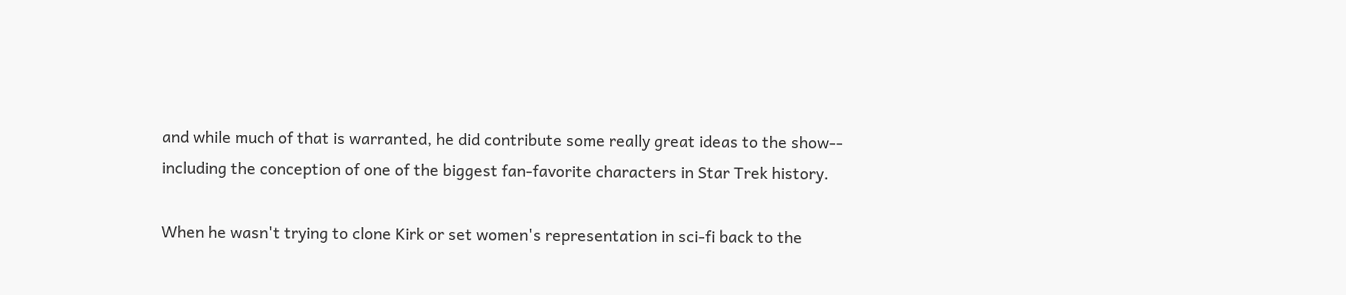and while much of that is warranted, he did contribute some really great ideas to the show-- including the conception of one of the biggest fan-favorite characters in Star Trek history.

When he wasn't trying to clone Kirk or set women's representation in sci-fi back to the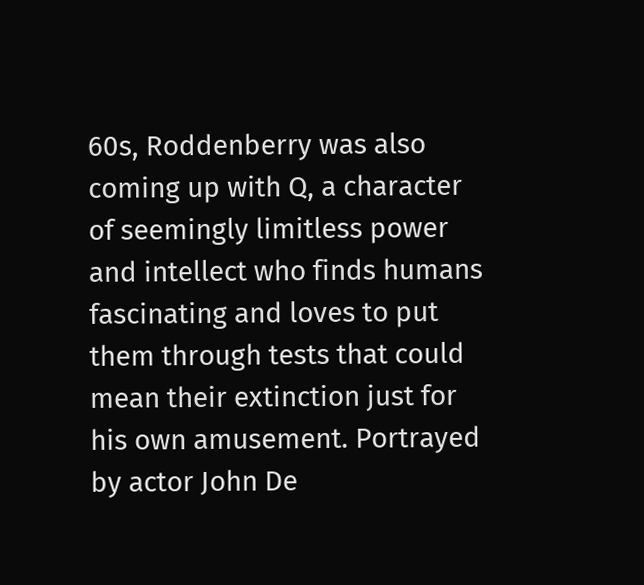60s, Roddenberry was also coming up with Q, a character of seemingly limitless power and intellect who finds humans fascinating and loves to put them through tests that could mean their extinction just for his own amusement. Portrayed by actor John De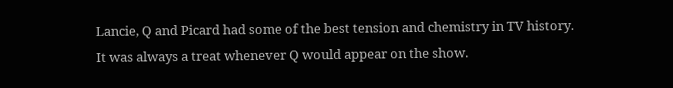Lancie, Q and Picard had some of the best tension and chemistry in TV history. It was always a treat whenever Q would appear on the show.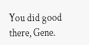You did good there, Gene.